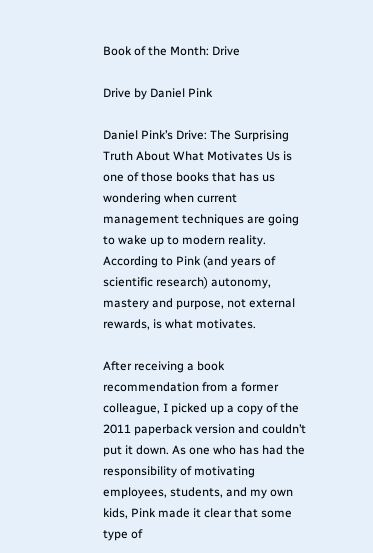Book of the Month: Drive

Drive by Daniel Pink

Daniel Pink’s Drive: The Surprising Truth About What Motivates Us is one of those books that has us wondering when current management techniques are going to wake up to modern reality. According to Pink (and years of scientific research) autonomy, mastery and purpose, not external rewards, is what motivates.

After receiving a book recommendation from a former colleague, I picked up a copy of the 2011 paperback version and couldn’t put it down. As one who has had the responsibility of motivating employees, students, and my own kids, Pink made it clear that some type of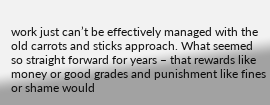work just can’t be effectively managed with the old carrots and sticks approach. What seemed so straight forward for years – that rewards like money or good grades and punishment like fines or shame would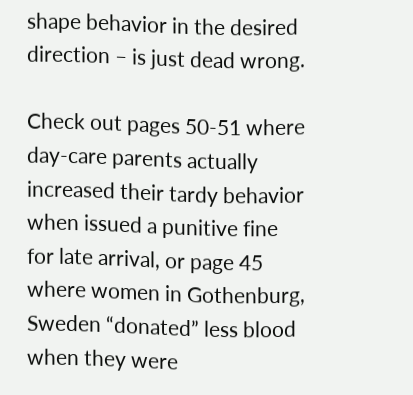shape behavior in the desired direction – is just dead wrong.

Check out pages 50-51 where day-care parents actually increased their tardy behavior when issued a punitive fine for late arrival, or page 45 where women in Gothenburg, Sweden “donated” less blood when they were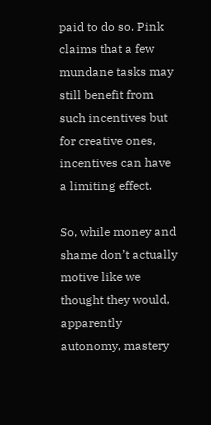paid to do so. Pink claims that a few mundane tasks may still benefit from such incentives but for creative ones, incentives can have a limiting effect.

So, while money and shame don’t actually motive like we thought they would, apparently autonomy, mastery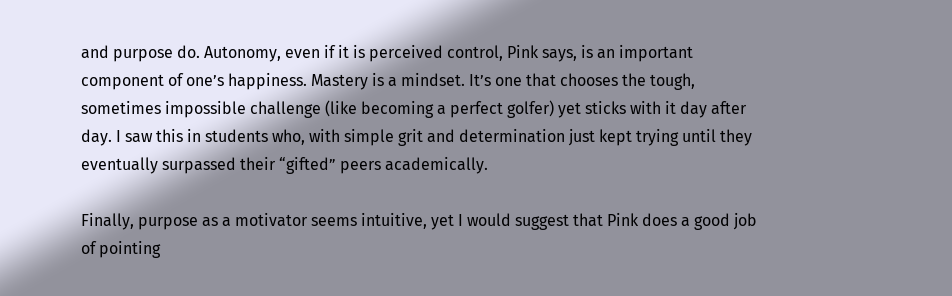and purpose do. Autonomy, even if it is perceived control, Pink says, is an important component of one’s happiness. Mastery is a mindset. It’s one that chooses the tough, sometimes impossible challenge (like becoming a perfect golfer) yet sticks with it day after day. I saw this in students who, with simple grit and determination just kept trying until they eventually surpassed their “gifted” peers academically.

Finally, purpose as a motivator seems intuitive, yet I would suggest that Pink does a good job of pointing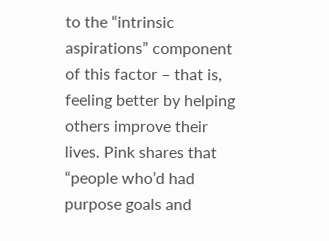to the “intrinsic aspirations” component of this factor – that is, feeling better by helping others improve their lives. Pink shares that “people who’d had purpose goals and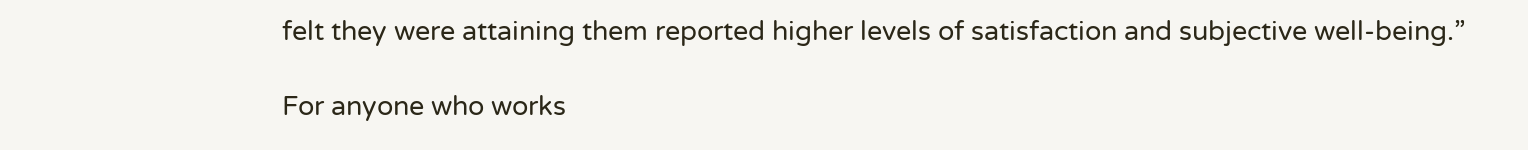felt they were attaining them reported higher levels of satisfaction and subjective well-being.”

For anyone who works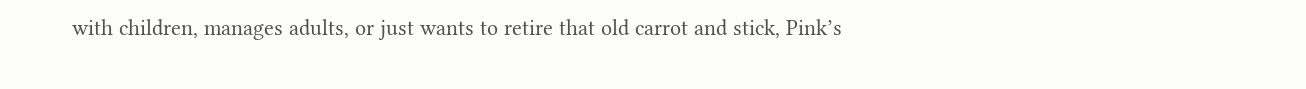with children, manages adults, or just wants to retire that old carrot and stick, Pink’s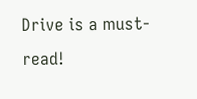Drive is a must-read!